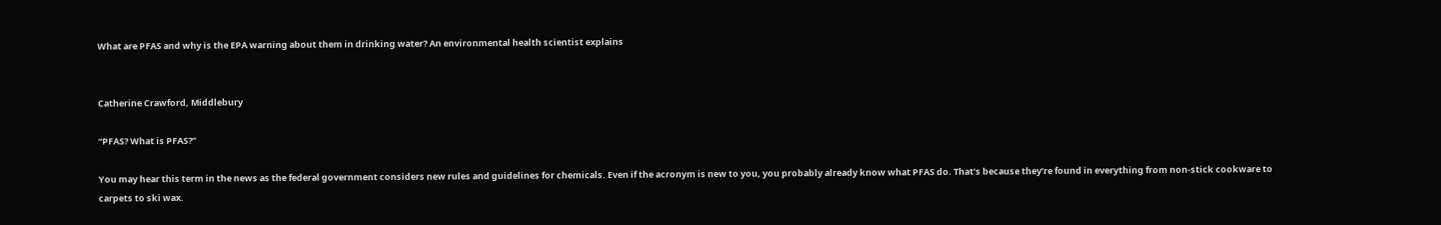What are PFAS and why is the EPA warning about them in drinking water? An environmental health scientist explains


Catherine Crawford, Middlebury

“PFAS? What is PFAS?”

You may hear this term in the news as the federal government considers new rules and guidelines for chemicals. Even if the acronym is new to you, you probably already know what PFAS do. That’s because they’re found in everything from non-stick cookware to carpets to ski wax.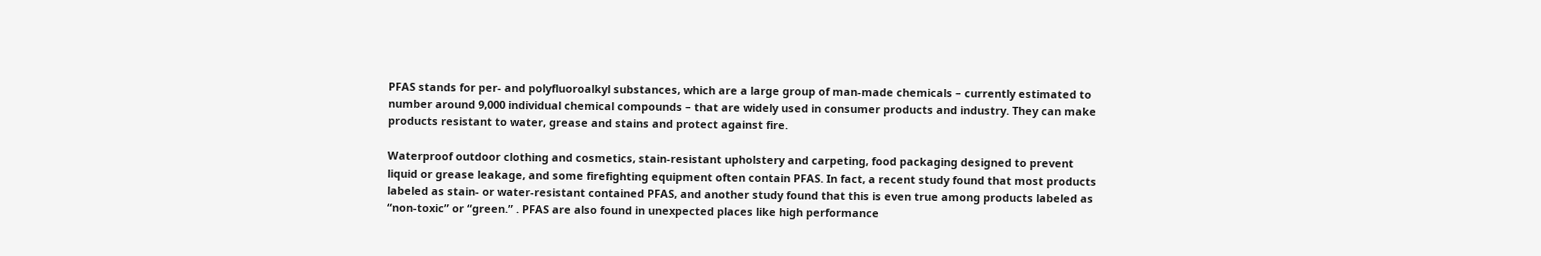PFAS stands for per- and polyfluoroalkyl substances, which are a large group of man-made chemicals – currently estimated to number around 9,000 individual chemical compounds – that are widely used in consumer products and industry. They can make products resistant to water, grease and stains and protect against fire.

Waterproof outdoor clothing and cosmetics, stain-resistant upholstery and carpeting, food packaging designed to prevent liquid or grease leakage, and some firefighting equipment often contain PFAS. In fact, a recent study found that most products labeled as stain- or water-resistant contained PFAS, and another study found that this is even true among products labeled as “non-toxic” or “green.” . PFAS are also found in unexpected places like high performance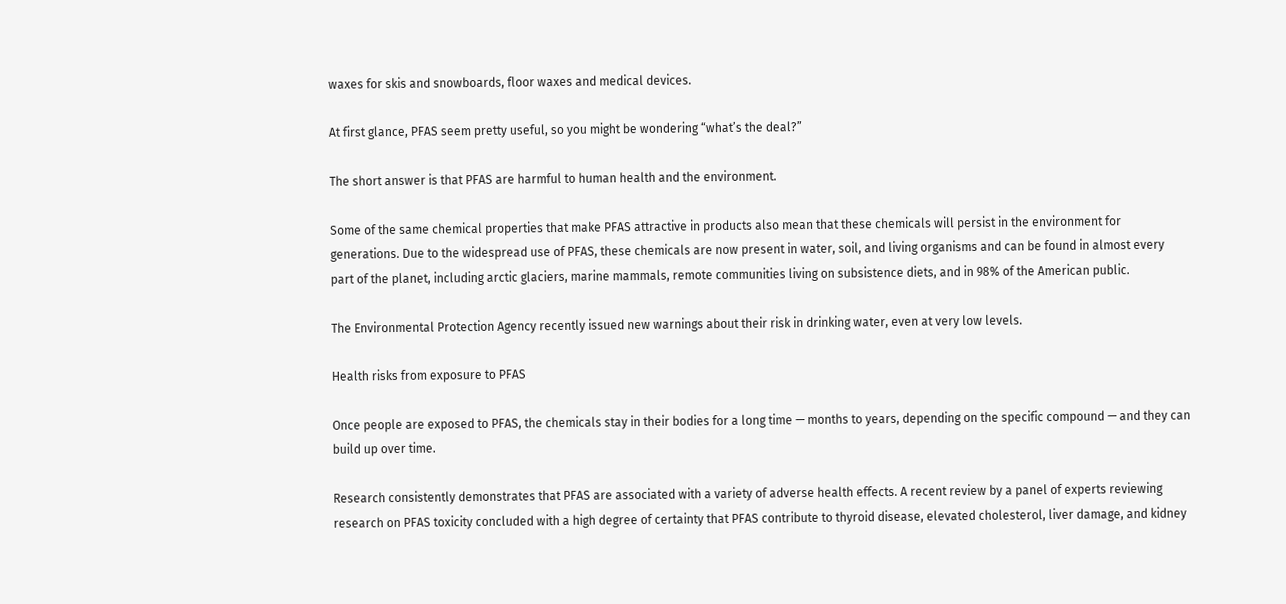waxes for skis and snowboards, floor waxes and medical devices.

At first glance, PFAS seem pretty useful, so you might be wondering “what’s the deal?”

The short answer is that PFAS are harmful to human health and the environment.

Some of the same chemical properties that make PFAS attractive in products also mean that these chemicals will persist in the environment for generations. Due to the widespread use of PFAS, these chemicals are now present in water, soil, and living organisms and can be found in almost every part of the planet, including arctic glaciers, marine mammals, remote communities living on subsistence diets, and in 98% of the American public.

The Environmental Protection Agency recently issued new warnings about their risk in drinking water, even at very low levels.

Health risks from exposure to PFAS

Once people are exposed to PFAS, the chemicals stay in their bodies for a long time — months to years, depending on the specific compound — and they can build up over time.

Research consistently demonstrates that PFAS are associated with a variety of adverse health effects. A recent review by a panel of experts reviewing research on PFAS toxicity concluded with a high degree of certainty that PFAS contribute to thyroid disease, elevated cholesterol, liver damage, and kidney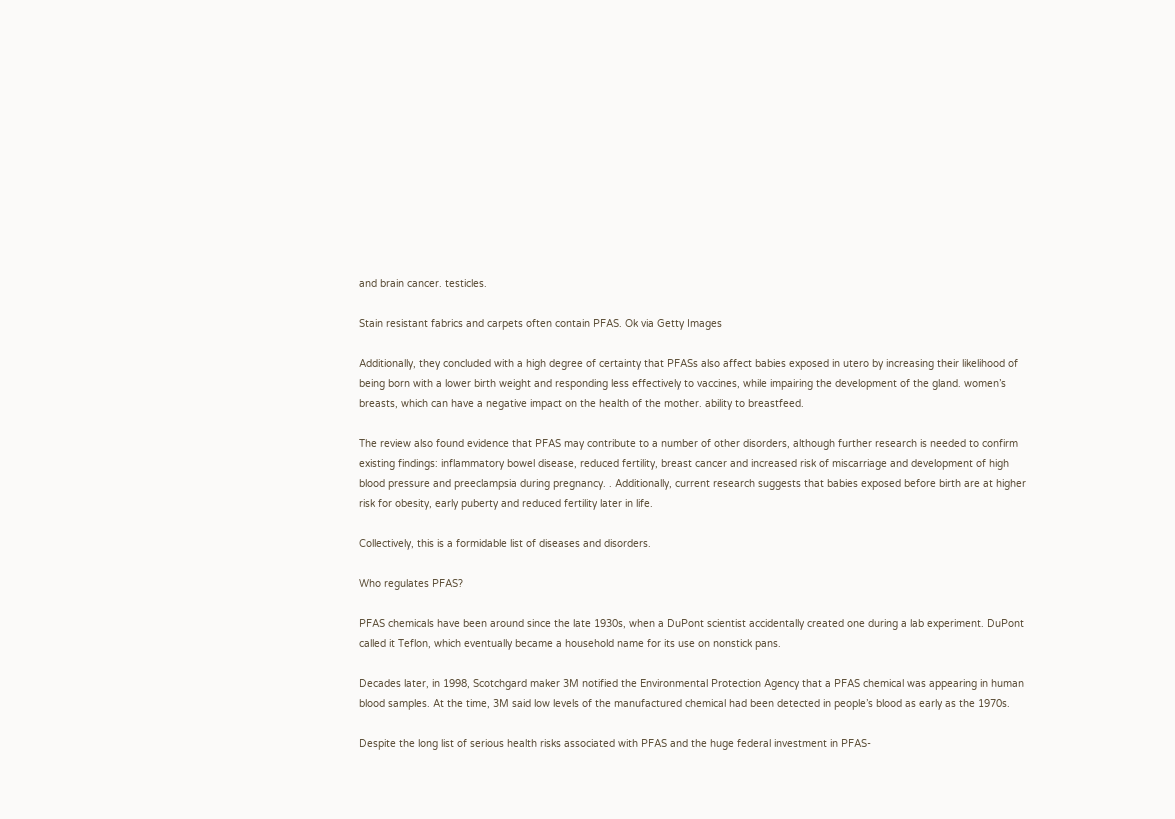and brain cancer. testicles.

Stain resistant fabrics and carpets often contain PFAS. Ok via Getty Images

Additionally, they concluded with a high degree of certainty that PFASs also affect babies exposed in utero by increasing their likelihood of being born with a lower birth weight and responding less effectively to vaccines, while impairing the development of the gland. women’s breasts, which can have a negative impact on the health of the mother. ability to breastfeed.

The review also found evidence that PFAS may contribute to a number of other disorders, although further research is needed to confirm existing findings: inflammatory bowel disease, reduced fertility, breast cancer and increased risk of miscarriage and development of high blood pressure and preeclampsia during pregnancy. . Additionally, current research suggests that babies exposed before birth are at higher risk for obesity, early puberty and reduced fertility later in life.

Collectively, this is a formidable list of diseases and disorders.

Who regulates PFAS?

PFAS chemicals have been around since the late 1930s, when a DuPont scientist accidentally created one during a lab experiment. DuPont called it Teflon, which eventually became a household name for its use on nonstick pans.

Decades later, in 1998, Scotchgard maker 3M notified the Environmental Protection Agency that a PFAS chemical was appearing in human blood samples. At the time, 3M said low levels of the manufactured chemical had been detected in people’s blood as early as the 1970s.

Despite the long list of serious health risks associated with PFAS and the huge federal investment in PFAS-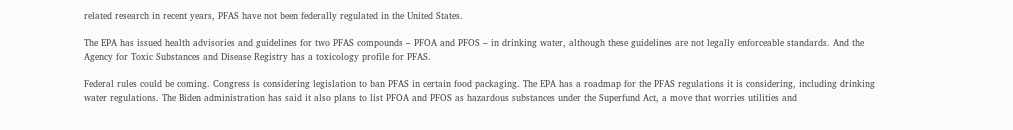related research in recent years, PFAS have not been federally regulated in the United States.

The EPA has issued health advisories and guidelines for two PFAS compounds – PFOA and PFOS – in drinking water, although these guidelines are not legally enforceable standards. And the Agency for Toxic Substances and Disease Registry has a toxicology profile for PFAS.

Federal rules could be coming. Congress is considering legislation to ban PFAS in certain food packaging. The EPA has a roadmap for the PFAS regulations it is considering, including drinking water regulations. The Biden administration has said it also plans to list PFOA and PFOS as hazardous substances under the Superfund Act, a move that worries utilities and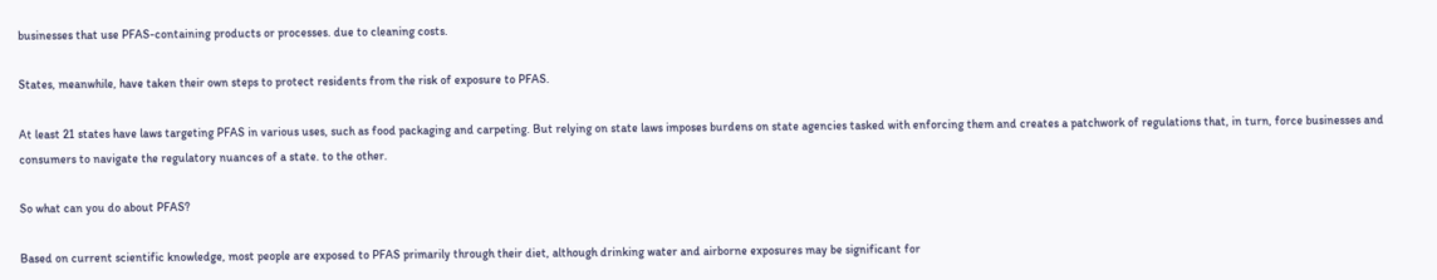businesses that use PFAS-containing products or processes. due to cleaning costs.

States, meanwhile, have taken their own steps to protect residents from the risk of exposure to PFAS.

At least 21 states have laws targeting PFAS in various uses, such as food packaging and carpeting. But relying on state laws imposes burdens on state agencies tasked with enforcing them and creates a patchwork of regulations that, in turn, force businesses and consumers to navigate the regulatory nuances of a state. to the other.

So what can you do about PFAS?

Based on current scientific knowledge, most people are exposed to PFAS primarily through their diet, although drinking water and airborne exposures may be significant for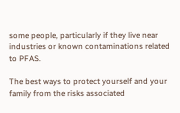some people, particularly if they live near industries or known contaminations related to PFAS.

The best ways to protect yourself and your family from the risks associated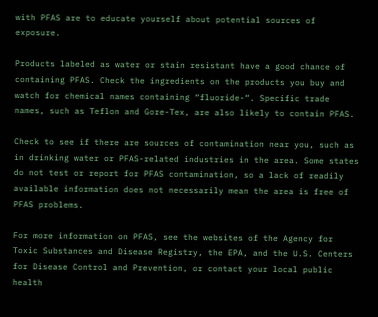with PFAS are to educate yourself about potential sources of exposure.

Products labeled as water or stain resistant have a good chance of containing PFAS. Check the ingredients on the products you buy and watch for chemical names containing “fluoride-“. Specific trade names, such as Teflon and Gore-Tex, are also likely to contain PFAS.

Check to see if there are sources of contamination near you, such as in drinking water or PFAS-related industries in the area. Some states do not test or report for PFAS contamination, so a lack of readily available information does not necessarily mean the area is free of PFAS problems.

For more information on PFAS, see the websites of the Agency for Toxic Substances and Disease Registry, the EPA, and the U.S. Centers for Disease Control and Prevention, or contact your local public health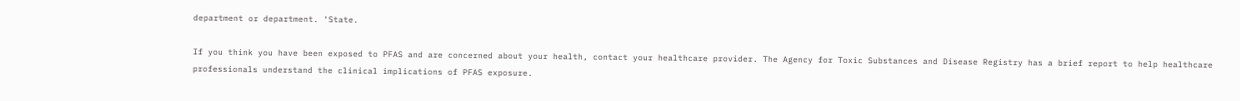department or department. ‘State.

If you think you have been exposed to PFAS and are concerned about your health, contact your healthcare provider. The Agency for Toxic Substances and Disease Registry has a brief report to help healthcare professionals understand the clinical implications of PFAS exposure.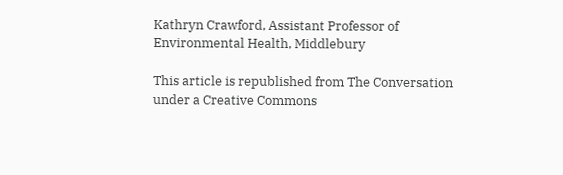Kathryn Crawford, Assistant Professor of Environmental Health, Middlebury

This article is republished from The Conversation under a Creative Commons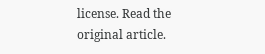license. Read the original article.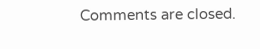Comments are closed.